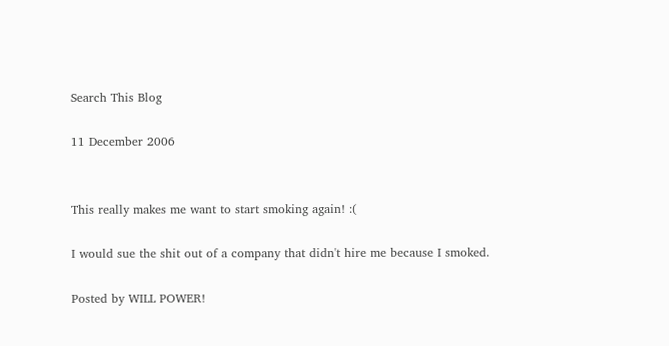Search This Blog

11 December 2006


This really makes me want to start smoking again! :(

I would sue the shit out of a company that didn't hire me because I smoked.

Posted by WILL POWER!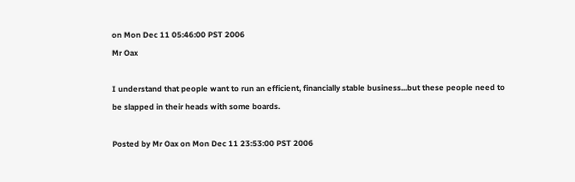on Mon Dec 11 05:46:00 PST 2006
Mr Oax

I understand that people want to run an efficient, financially stable business...but these people need to be slapped in their heads with some boards.

Posted by Mr Oax on Mon Dec 11 23:53:00 PST 2006